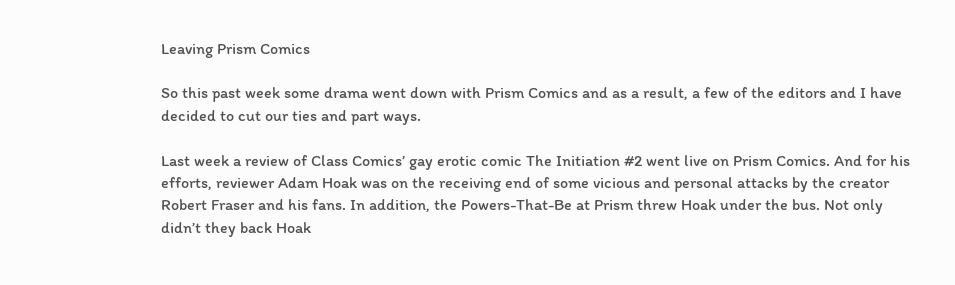Leaving Prism Comics

So this past week some drama went down with Prism Comics and as a result, a few of the editors and I have decided to cut our ties and part ways.

Last week a review of Class Comics’ gay erotic comic The Initiation #2 went live on Prism Comics. And for his efforts, reviewer Adam Hoak was on the receiving end of some vicious and personal attacks by the creator Robert Fraser and his fans. In addition, the Powers-That-Be at Prism threw Hoak under the bus. Not only didn’t they back Hoak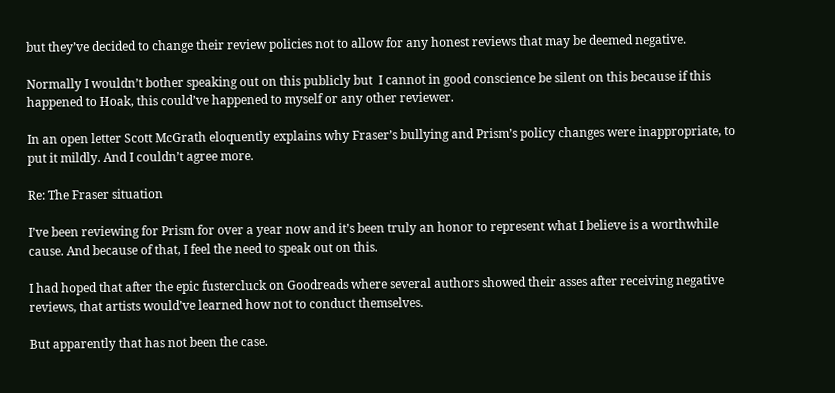but they’ve decided to change their review policies not to allow for any honest reviews that may be deemed negative.

Normally I wouldn’t bother speaking out on this publicly but  I cannot in good conscience be silent on this because if this happened to Hoak, this could’ve happened to myself or any other reviewer.

In an open letter Scott McGrath eloquently explains why Fraser’s bullying and Prism’s policy changes were inappropriate, to put it mildly. And I couldn’t agree more.

Re: The Fraser situation

I’ve been reviewing for Prism for over a year now and it’s been truly an honor to represent what I believe is a worthwhile cause. And because of that, I feel the need to speak out on this.

I had hoped that after the epic fustercluck on Goodreads where several authors showed their asses after receiving negative reviews, that artists would’ve learned how not to conduct themselves.

But apparently that has not been the case.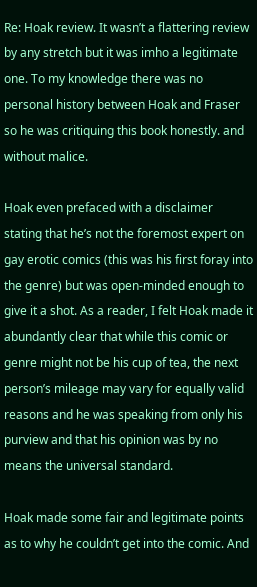Re: Hoak review. It wasn’t a flattering review by any stretch but it was imho a legitimate one. To my knowledge there was no personal history between Hoak and Fraser so he was critiquing this book honestly. and without malice.

Hoak even prefaced with a disclaimer stating that he’s not the foremost expert on gay erotic comics (this was his first foray into the genre) but was open-minded enough to give it a shot. As a reader, I felt Hoak made it abundantly clear that while this comic or genre might not be his cup of tea, the next person’s mileage may vary for equally valid reasons and he was speaking from only his purview and that his opinion was by no means the universal standard.

Hoak made some fair and legitimate points as to why he couldn’t get into the comic. And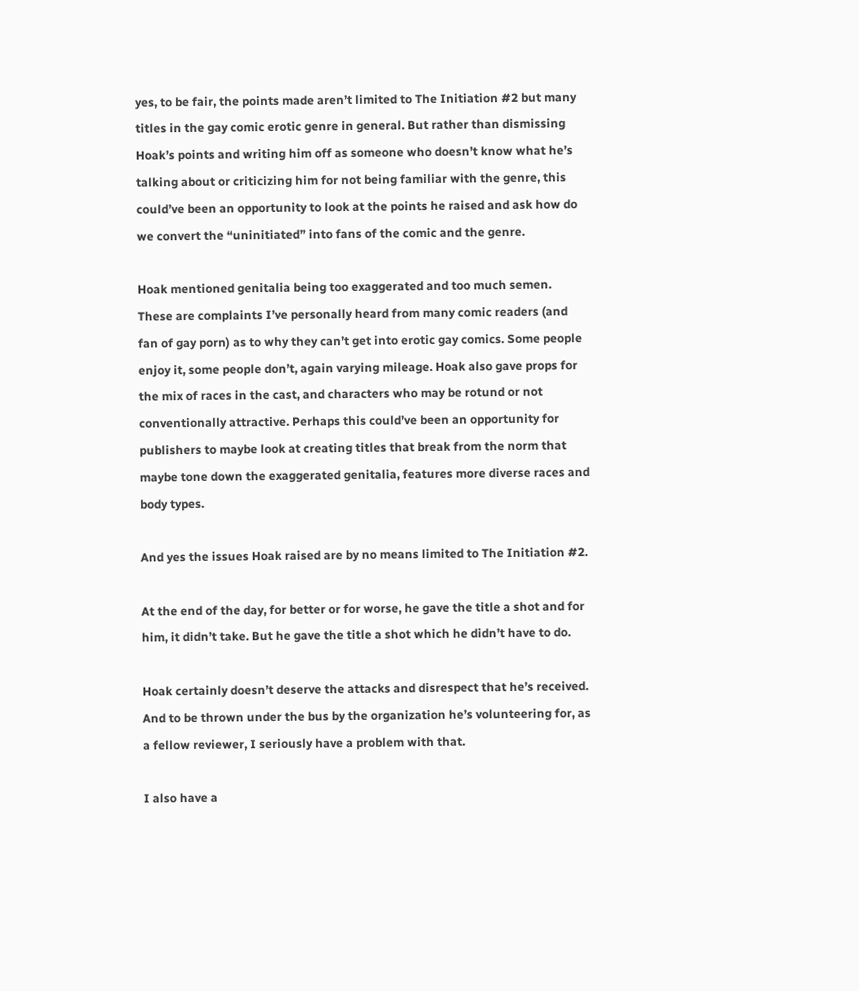yes, to be fair, the points made aren’t limited to The Initiation #2 but many titles in the gay comic erotic genre in general. But rather than dismissing Hoak’s points and writing him off as someone who doesn’t know what he’s talking about or criticizing him for not being familiar with the genre, this could’ve been an opportunity to look at the points he raised and ask how do we convert the “uninitiated” into fans of the comic and the genre.

Hoak mentioned genitalia being too exaggerated and too much semen. These are complaints I’ve personally heard from many comic readers (and fan of gay porn) as to why they can’t get into erotic gay comics. Some people enjoy it, some people don’t, again varying mileage. Hoak also gave props for the mix of races in the cast, and characters who may be rotund or not conventionally attractive. Perhaps this could’ve been an opportunity for publishers to maybe look at creating titles that break from the norm that maybe tone down the exaggerated genitalia, features more diverse races and body types.

And yes the issues Hoak raised are by no means limited to The Initiation #2.

At the end of the day, for better or for worse, he gave the title a shot and for him, it didn’t take. But he gave the title a shot which he didn’t have to do.

Hoak certainly doesn’t deserve the attacks and disrespect that he’s received. And to be thrown under the bus by the organization he’s volunteering for, as a fellow reviewer, I seriously have a problem with that.

I also have a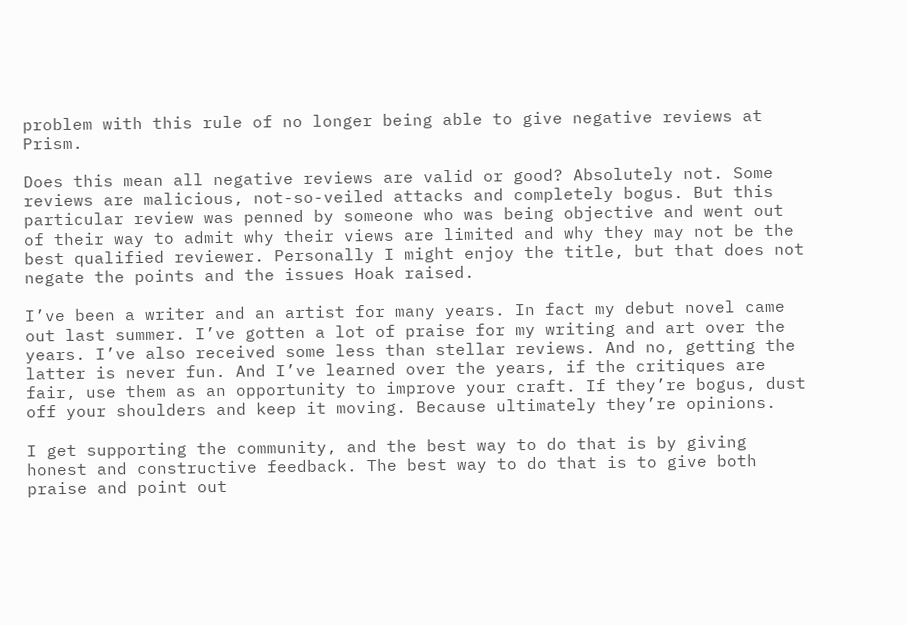problem with this rule of no longer being able to give negative reviews at Prism.

Does this mean all negative reviews are valid or good? Absolutely not. Some reviews are malicious, not-so-veiled attacks and completely bogus. But this particular review was penned by someone who was being objective and went out of their way to admit why their views are limited and why they may not be the best qualified reviewer. Personally I might enjoy the title, but that does not negate the points and the issues Hoak raised.

I’ve been a writer and an artist for many years. In fact my debut novel came out last summer. I’ve gotten a lot of praise for my writing and art over the years. I’ve also received some less than stellar reviews. And no, getting the latter is never fun. And I’ve learned over the years, if the critiques are fair, use them as an opportunity to improve your craft. If they’re bogus, dust off your shoulders and keep it moving. Because ultimately they’re opinions.

I get supporting the community, and the best way to do that is by giving honest and constructive feedback. The best way to do that is to give both praise and point out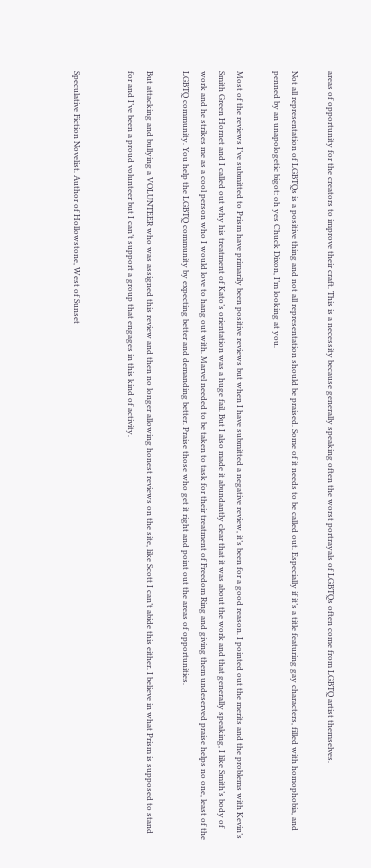areas of opportunity for the creators to improve their craft. This is a necessity because generally speaking often the worst portrayals of LGBTQs often come from LGBTQ artist themselves.

Not all representation of LGBTQs is a positive thing and not all representation should be praised. Some of it needs to be called out. Especially if it’s a title featuring gay characters, filled with homophobia, and penned by an unapologetic bigot: oh yes Chuck Dixon, I’m looking at you.

Most of the reviews I’ve submitted to Prism have primarily been positive reviews but when I have submitted a negative review, it’s been for a good reason. I pointed out the merits and the problems with Kevin’s Smith Green Hornet and I called out why his treatment of Kato’s orientation was a huge fail. But I also made it abundantly clear that it was about the work and that generally speaking, I like Smith’s body of work and he strikes me as a cool person who I would love to hang out with. Marvel needed to be taken to task for their treatment of Freedom Ring and giving them undeserved praise helps no one, least of the LGBTQ community. You help the LGBTQ community by expecting better and demanding better. Praise those who get it right and point out the areas of opportunities.

But attacking and bullying a VOLUNTEER who was assigned this review and then no longer allowing honest reviews on the site, like Scott I can’t abide this either. I believe in what Prism is supposed to stand for and I’ve been a proud volunteer but I can’t support a group that engages in this kind of activity.


Speculative Fiction Novelist. Author of Hollowstone, West of Sunset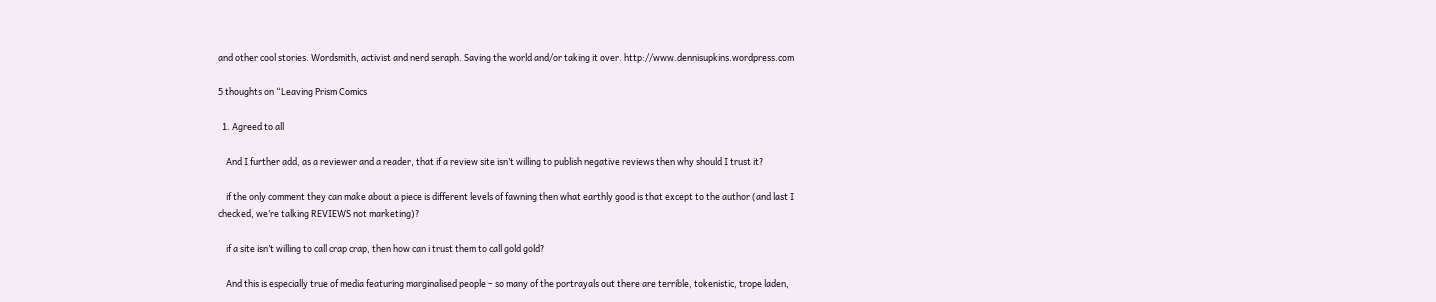and other cool stories. Wordsmith, activist and nerd seraph. Saving the world and/or taking it over. http://www.dennisupkins.wordpress.com

5 thoughts on “Leaving Prism Comics

  1. Agreed to all

    And I further add, as a reviewer and a reader, that if a review site isn’t willing to publish negative reviews then why should I trust it?

    if the only comment they can make about a piece is different levels of fawning then what earthly good is that except to the author (and last I checked, we’re talking REVIEWS not marketing)?

    if a site isn’t willing to call crap crap, then how can i trust them to call gold gold?

    And this is especially true of media featuring marginalised people – so many of the portrayals out there are terrible, tokenistic, trope laden,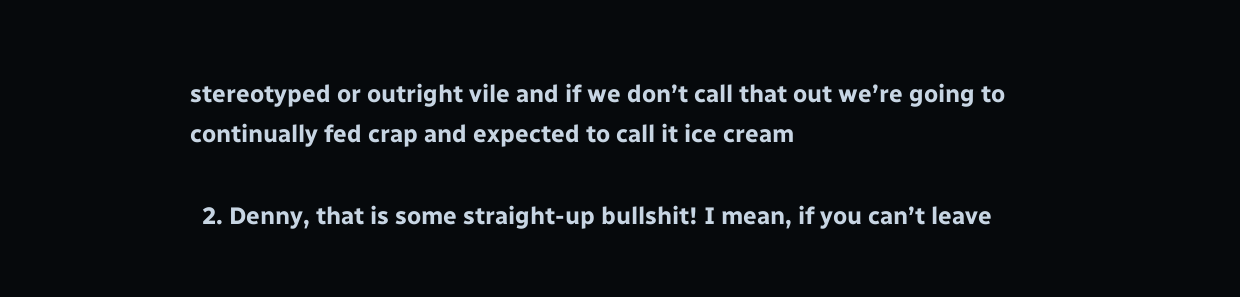stereotyped or outright vile and if we don’t call that out we’re going to continually fed crap and expected to call it ice cream

  2. Denny, that is some straight-up bullshit! I mean, if you can’t leave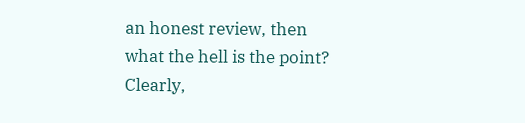an honest review, then what the hell is the point? Clearly,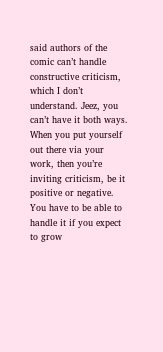said authors of the comic can’t handle constructive criticism, which I don’t understand. Jeez, you can’t have it both ways. When you put yourself out there via your work, then you’re inviting criticism, be it positive or negative. You have to be able to handle it if you expect to grow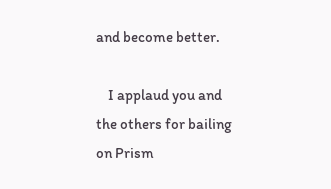and become better.

    I applaud you and the others for bailing on Prism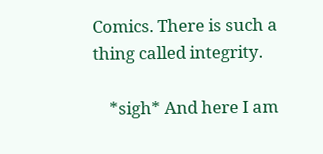Comics. There is such a thing called integrity.

    *sigh* And here I am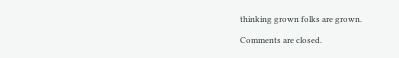thinking grown folks are grown.

Comments are closed.